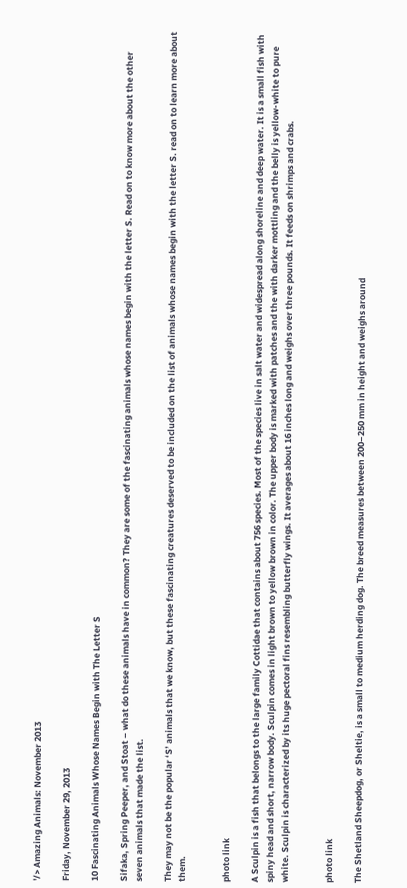'/> Amazing Animals: November 2013

Friday, November 29, 2013

10 Fascinating Animals Whose Names Begin with The Letter S

Sifaka, Spring Peeper, and Stoat – what do these animals have in common? They are some of the fascinating animals whose names begin with the letter S. Read on to know more about the other seven animals that made the list.

They may not be the popular ‘S’ animals that we know, but these fascinating creatures deserved to be included on the list of animals whose names begin with the letter S. read on to learn more about them.


photo link

A Sculpin is a fish that belongs to the large family Cottidae that contains about 756 species. Most of the species live in salt water and widespread along shoreline and deep water. It is a small fish with spiny head and short, narrow body. Sculpin comes in light brown to yellow brown in color. The upper body is marked with patches and the with darker mottling and the belly is yellow-white to pure white. Sculpin is characterized by its huge pectoral fins resembling butterfly wings. It averages about 16 inches long and weighs over three pounds. It feeds on shrimps and crabs.


photo link

The Shetland Sheepdog, or Sheltie, is a small to medium herding dog. The breed measures between 200–250 mm in height and weighs around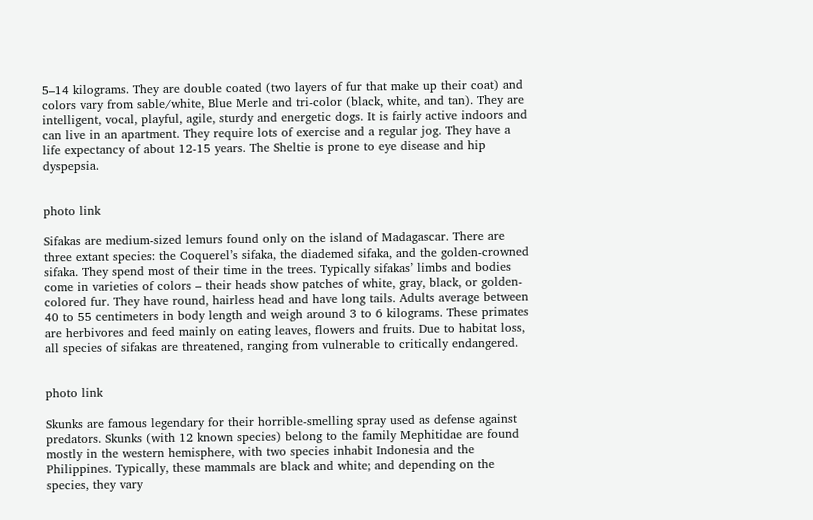5–14 kilograms. They are double coated (two layers of fur that make up their coat) and colors vary from sable/white, Blue Merle and tri-color (black, white, and tan). They are intelligent, vocal, playful, agile, sturdy and energetic dogs. It is fairly active indoors and can live in an apartment. They require lots of exercise and a regular jog. They have a life expectancy of about 12-15 years. The Sheltie is prone to eye disease and hip dyspepsia.


photo link

Sifakas are medium-sized lemurs found only on the island of Madagascar. There are three extant species: the Coquerel’s sifaka, the diademed sifaka, and the golden-crowned sifaka. They spend most of their time in the trees. Typically sifakas’ limbs and bodies come in varieties of colors – their heads show patches of white, gray, black, or golden-colored fur. They have round, hairless head and have long tails. Adults average between 40 to 55 centimeters in body length and weigh around 3 to 6 kilograms. These primates are herbivores and feed mainly on eating leaves, flowers and fruits. Due to habitat loss, all species of sifakas are threatened, ranging from vulnerable to critically endangered.


photo link

Skunks are famous legendary for their horrible-smelling spray used as defense against predators. Skunks (with 12 known species) belong to the family Mephitidae are found mostly in the western hemisphere, with two species inhabit Indonesia and the Philippines. Typically, these mammals are black and white; and depending on the species, they vary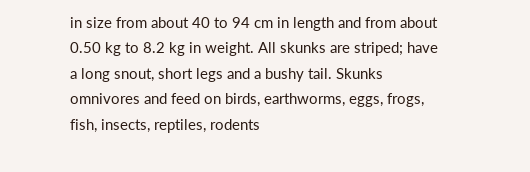in size from about 40 to 94 cm in length and from about 0.50 kg to 8.2 kg in weight. All skunks are striped; have a long snout, short legs and a bushy tail. Skunks omnivores and feed on birds, earthworms, eggs, frogs, fish, insects, reptiles, rodents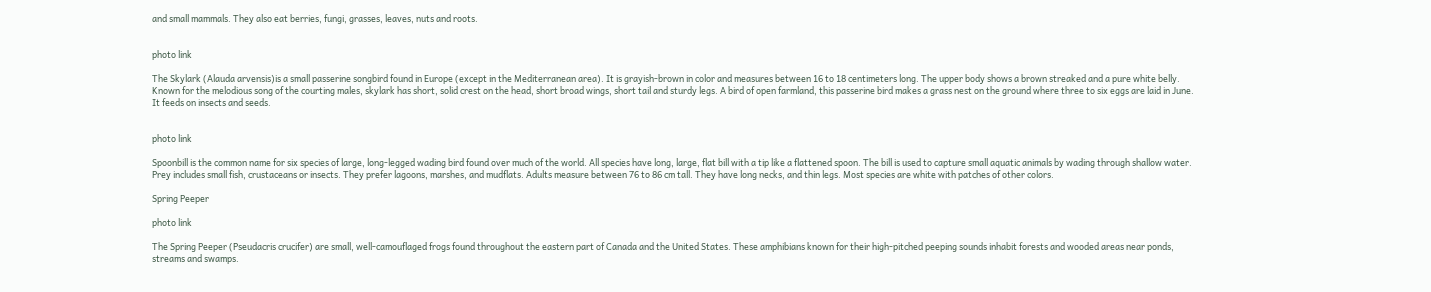and small mammals. They also eat berries, fungi, grasses, leaves, nuts and roots.


photo link

The Skylark (Alauda arvensis)is a small passerine songbird found in Europe (except in the Mediterranean area). It is grayish-brown in color and measures between 16 to 18 centimeters long. The upper body shows a brown streaked and a pure white belly. Known for the melodious song of the courting males, skylark has short, solid crest on the head, short broad wings, short tail and sturdy legs. A bird of open farmland, this passerine bird makes a grass nest on the ground where three to six eggs are laid in June. It feeds on insects and seeds.


photo link

Spoonbill is the common name for six species of large, long-legged wading bird found over much of the world. All species have long, large, flat bill with a tip like a flattened spoon. The bill is used to capture small aquatic animals by wading through shallow water. Prey includes small fish, crustaceans or insects. They prefer lagoons, marshes, and mudflats. Adults measure between 76 to 86 cm tall. They have long necks, and thin legs. Most species are white with patches of other colors.

Spring Peeper

photo link

The Spring Peeper (Pseudacris crucifer) are small, well-camouflaged frogs found throughout the eastern part of Canada and the United States. These amphibians known for their high-pitched peeping sounds inhabit forests and wooded areas near ponds, streams and swamps.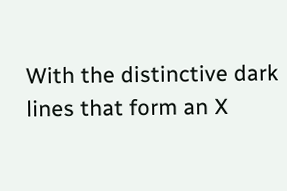With the distinctive dark lines that form an X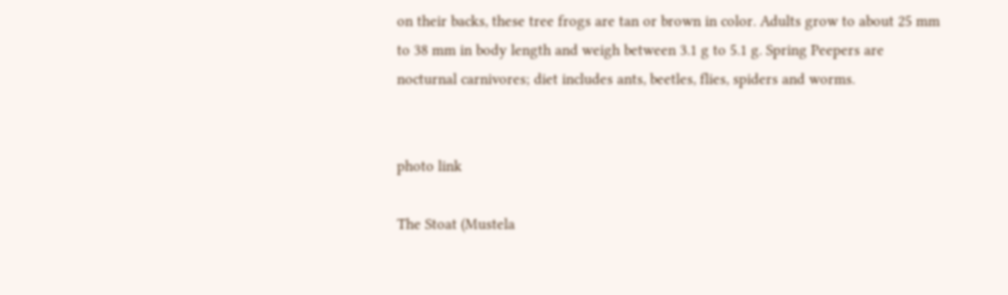on their backs, these tree frogs are tan or brown in color. Adults grow to about 25 mm to 38 mm in body length and weigh between 3.1 g to 5.1 g. Spring Peepers are nocturnal carnivores; diet includes ants, beetles, flies, spiders and worms.


photo link

The Stoat (Mustela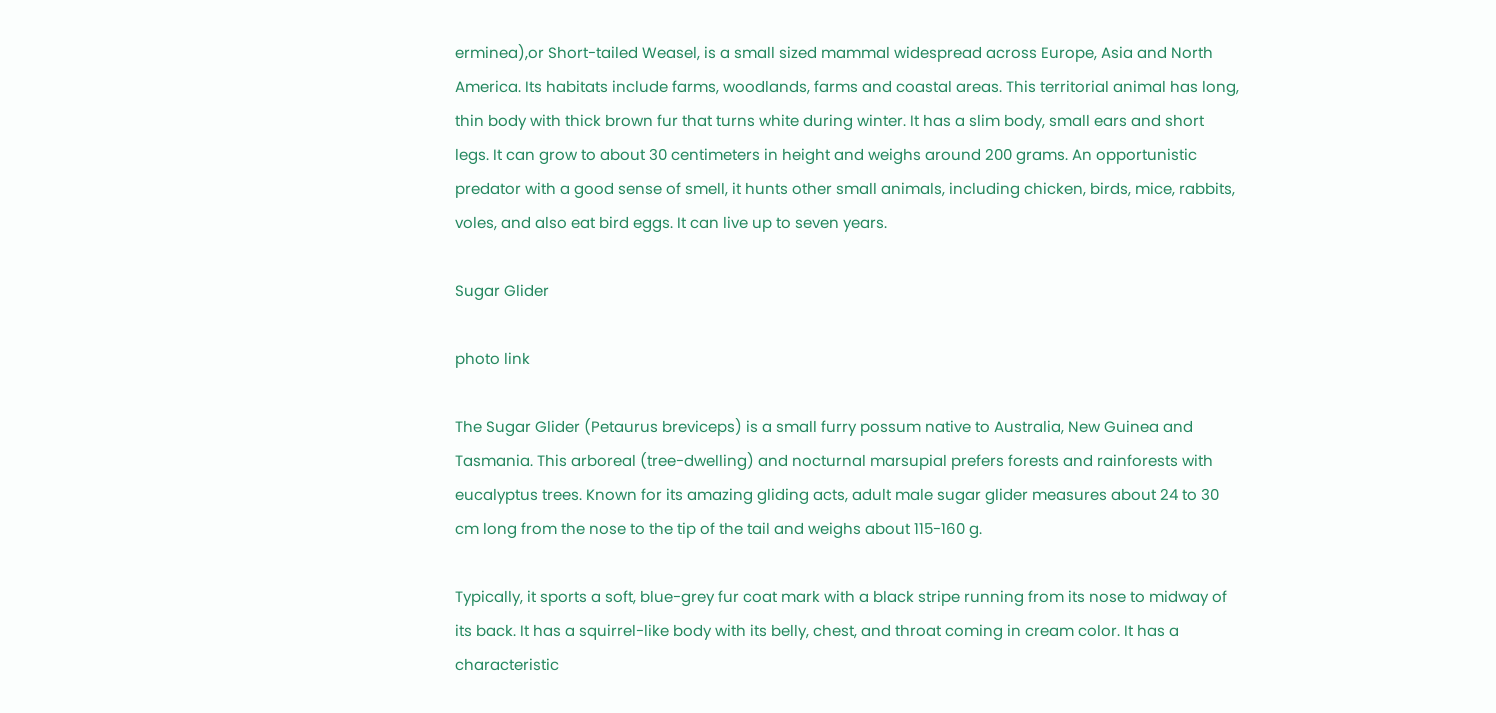erminea),or Short-tailed Weasel, is a small sized mammal widespread across Europe, Asia and North America. Its habitats include farms, woodlands, farms and coastal areas. This territorial animal has long, thin body with thick brown fur that turns white during winter. It has a slim body, small ears and short legs. It can grow to about 30 centimeters in height and weighs around 200 grams. An opportunistic predator with a good sense of smell, it hunts other small animals, including chicken, birds, mice, rabbits, voles, and also eat bird eggs. It can live up to seven years.

Sugar Glider

photo link

The Sugar Glider (Petaurus breviceps) is a small furry possum native to Australia, New Guinea and Tasmania. This arboreal (tree-dwelling) and nocturnal marsupial prefers forests and rainforests with eucalyptus trees. Known for its amazing gliding acts, adult male sugar glider measures about 24 to 30 cm long from the nose to the tip of the tail and weighs about 115-160 g.

Typically, it sports a soft, blue-grey fur coat mark with a black stripe running from its nose to midway of its back. It has a squirrel-like body with its belly, chest, and throat coming in cream color. It has a characteristic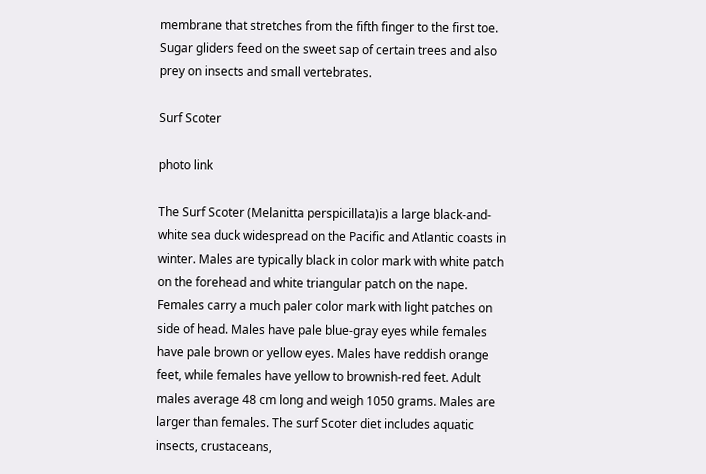membrane that stretches from the fifth finger to the first toe. Sugar gliders feed on the sweet sap of certain trees and also prey on insects and small vertebrates.

Surf Scoter

photo link

The Surf Scoter (Melanitta perspicillata)is a large black-and-white sea duck widespread on the Pacific and Atlantic coasts in winter. Males are typically black in color mark with white patch on the forehead and white triangular patch on the nape. Females carry a much paler color mark with light patches on side of head. Males have pale blue-gray eyes while females have pale brown or yellow eyes. Males have reddish orange feet, while females have yellow to brownish-red feet. Adult males average 48 cm long and weigh 1050 grams. Males are larger than females. The surf Scoter diet includes aquatic insects, crustaceans,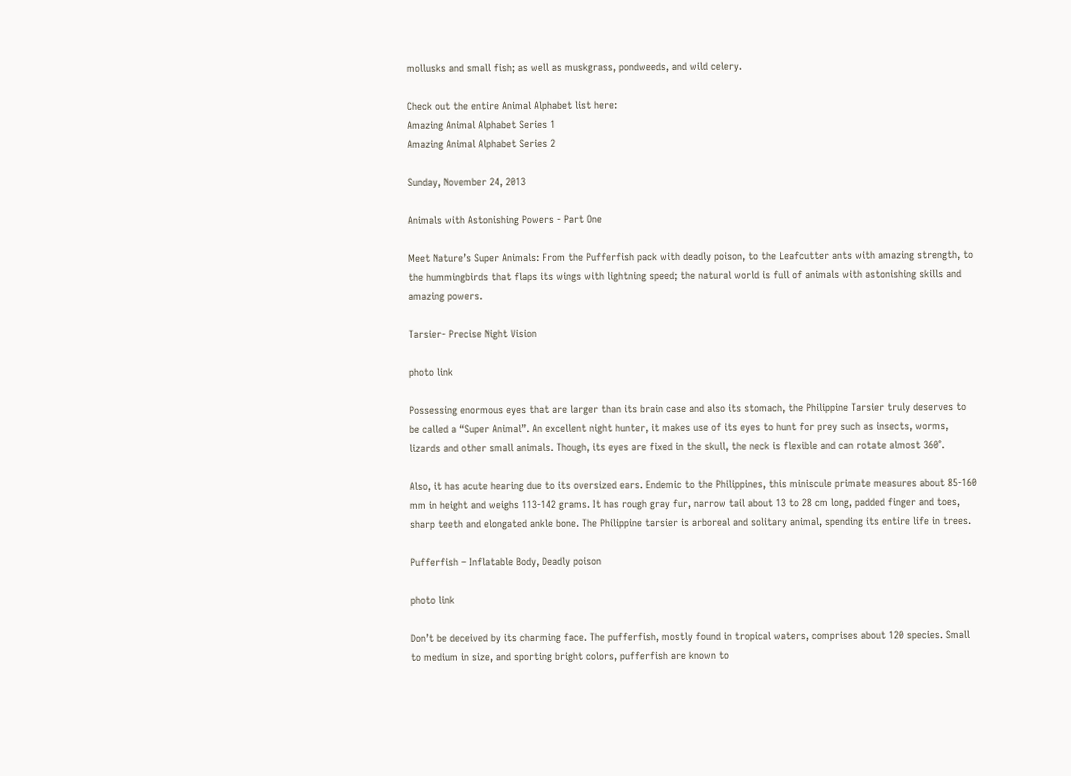mollusks and small fish; as well as muskgrass, pondweeds, and wild celery.

Check out the entire Animal Alphabet list here:
Amazing Animal Alphabet Series 1
Amazing Animal Alphabet Series 2

Sunday, November 24, 2013

Animals with Astonishing Powers - Part One

Meet Nature’s Super Animals: From the Pufferfish pack with deadly poison, to the Leafcutter ants with amazing strength, to the hummingbirds that flaps its wings with lightning speed; the natural world is full of animals with astonishing skills and amazing powers.

Tarsier- Precise Night Vision

photo link

Possessing enormous eyes that are larger than its brain case and also its stomach, the Philippine Tarsier truly deserves to be called a “Super Animal”. An excellent night hunter, it makes use of its eyes to hunt for prey such as insects, worms, lizards and other small animals. Though, its eyes are fixed in the skull, the neck is flexible and can rotate almost 360°.

Also, it has acute hearing due to its oversized ears. Endemic to the Philippines, this miniscule primate measures about 85-160 mm in height and weighs 113-142 grams. It has rough gray fur, narrow tail about 13 to 28 cm long, padded finger and toes, sharp teeth and elongated ankle bone. The Philippine tarsier is arboreal and solitary animal, spending its entire life in trees.

Pufferfish – Inflatable Body, Deadly poison

photo link

Don’t be deceived by its charming face. The pufferfish, mostly found in tropical waters, comprises about 120 species. Small to medium in size, and sporting bright colors, pufferfish are known to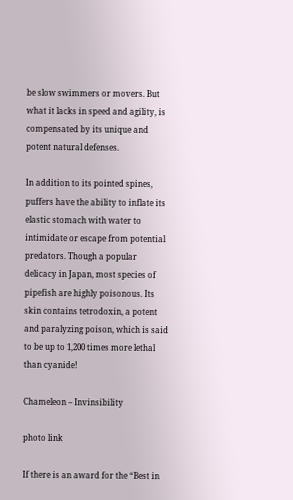be slow swimmers or movers. But what it lacks in speed and agility, is compensated by its unique and potent natural defenses.

In addition to its pointed spines, puffers have the ability to inflate its elastic stomach with water to intimidate or escape from potential predators. Though a popular delicacy in Japan, most species of pipefish are highly poisonous. Its skin contains tetrodoxin, a potent and paralyzing poison, which is said to be up to 1,200 times more lethal than cyanide!

Chameleon – Invinsibility

photo link

If there is an award for the “Best in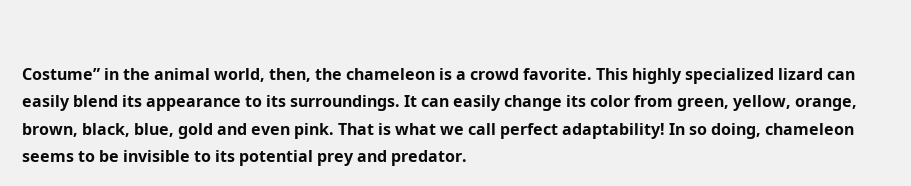Costume” in the animal world, then, the chameleon is a crowd favorite. This highly specialized lizard can easily blend its appearance to its surroundings. It can easily change its color from green, yellow, orange, brown, black, blue, gold and even pink. That is what we call perfect adaptability! In so doing, chameleon seems to be invisible to its potential prey and predator.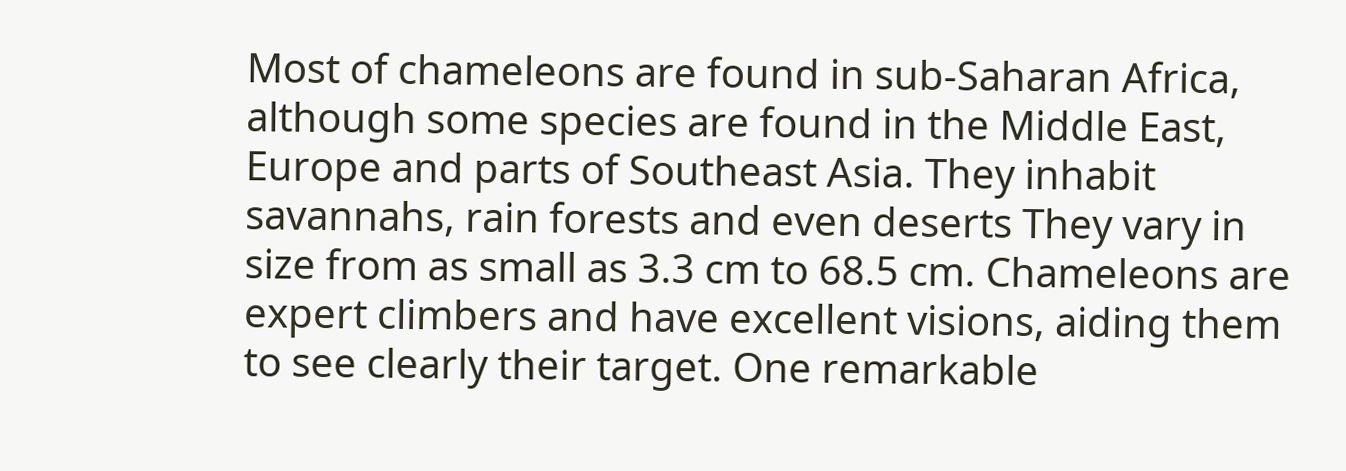Most of chameleons are found in sub-Saharan Africa, although some species are found in the Middle East, Europe and parts of Southeast Asia. They inhabit savannahs, rain forests and even deserts They vary in size from as small as 3.3 cm to 68.5 cm. Chameleons are expert climbers and have excellent visions, aiding them to see clearly their target. One remarkable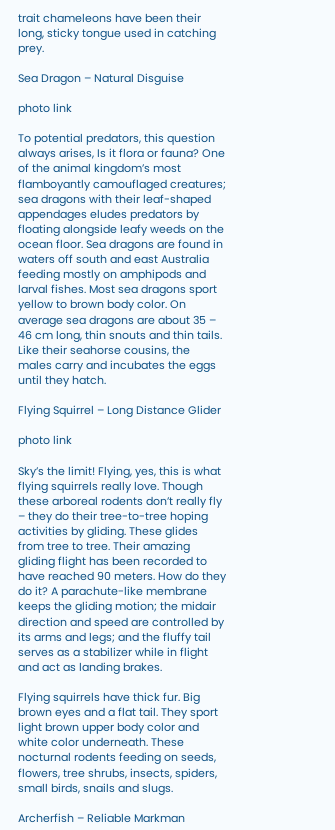trait chameleons have been their long, sticky tongue used in catching prey.

Sea Dragon – Natural Disguise

photo link

To potential predators, this question always arises, Is it flora or fauna? One of the animal kingdom’s most flamboyantly camouflaged creatures; sea dragons with their leaf-shaped appendages eludes predators by floating alongside leafy weeds on the ocean floor. Sea dragons are found in waters off south and east Australia feeding mostly on amphipods and larval fishes. Most sea dragons sport yellow to brown body color. On average sea dragons are about 35 – 46 cm long, thin snouts and thin tails. Like their seahorse cousins, the males carry and incubates the eggs until they hatch.

Flying Squirrel – Long Distance Glider

photo link

Sky’s the limit! Flying, yes, this is what flying squirrels really love. Though these arboreal rodents don’t really fly – they do their tree-to-tree hoping activities by gliding. These glides from tree to tree. Their amazing gliding flight has been recorded to have reached 90 meters. How do they do it? A parachute-like membrane keeps the gliding motion; the midair direction and speed are controlled by its arms and legs; and the fluffy tail serves as a stabilizer while in flight and act as landing brakes.

Flying squirrels have thick fur. Big brown eyes and a flat tail. They sport light brown upper body color and white color underneath. These nocturnal rodents feeding on seeds, flowers, tree shrubs, insects, spiders, small birds, snails and slugs.

Archerfish – Reliable Markman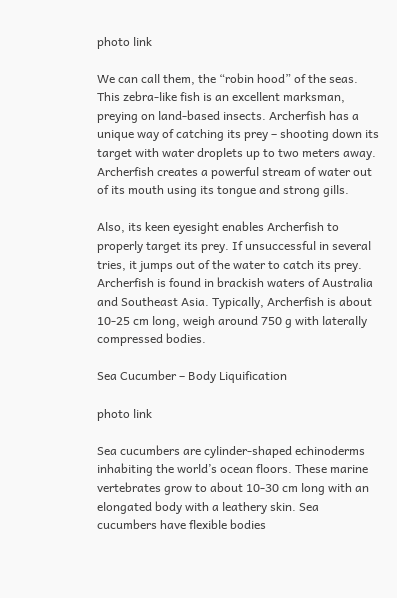photo link

We can call them, the “robin hood” of the seas. This zebra-like fish is an excellent marksman, preying on land-based insects. Archerfish has a unique way of catching its prey – shooting down its target with water droplets up to two meters away. Archerfish creates a powerful stream of water out of its mouth using its tongue and strong gills.

Also, its keen eyesight enables Archerfish to properly target its prey. If unsuccessful in several tries, it jumps out of the water to catch its prey. Archerfish is found in brackish waters of Australia and Southeast Asia. Typically, Archerfish is about 10-25 cm long, weigh around 750 g with laterally compressed bodies.

Sea Cucumber – Body Liquification

photo link

Sea cucumbers are cylinder-shaped echinoderms inhabiting the world’s ocean floors. These marine vertebrates grow to about 10-30 cm long with an elongated body with a leathery skin. Sea cucumbers have flexible bodies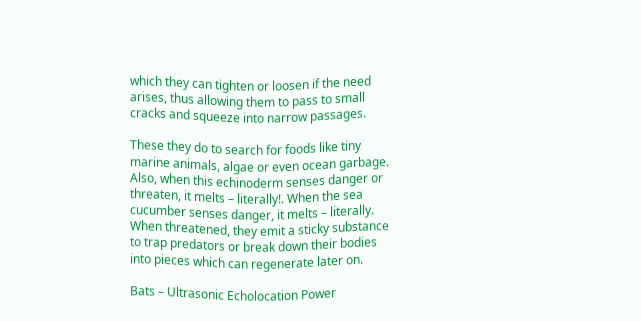which they can tighten or loosen if the need arises, thus allowing them to pass to small cracks and squeeze into narrow passages.

These they do to search for foods like tiny marine animals, algae or even ocean garbage. Also, when this echinoderm senses danger or threaten, it melts – literally!. When the sea cucumber senses danger, it melts – literally. When threatened, they emit a sticky substance to trap predators or break down their bodies into pieces which can regenerate later on.

Bats – Ultrasonic Echolocation Power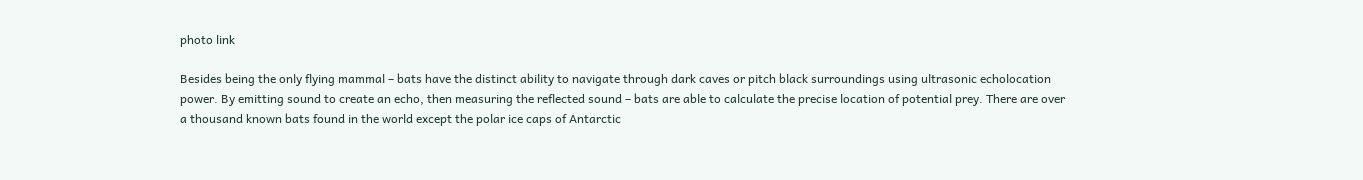photo link

Besides being the only flying mammal – bats have the distinct ability to navigate through dark caves or pitch black surroundings using ultrasonic echolocation power. By emitting sound to create an echo, then measuring the reflected sound – bats are able to calculate the precise location of potential prey. There are over a thousand known bats found in the world except the polar ice caps of Antarctic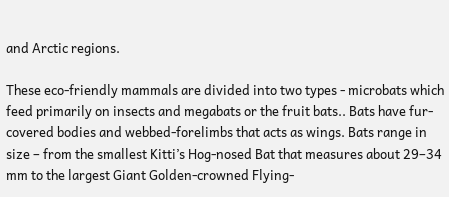and Arctic regions.

These eco-friendly mammals are divided into two types - microbats which feed primarily on insects and megabats or the fruit bats.. Bats have fur-covered bodies and webbed-forelimbs that acts as wings. Bats range in size – from the smallest Kitti’s Hog-nosed Bat that measures about 29–34 mm to the largest Giant Golden-crowned Flying-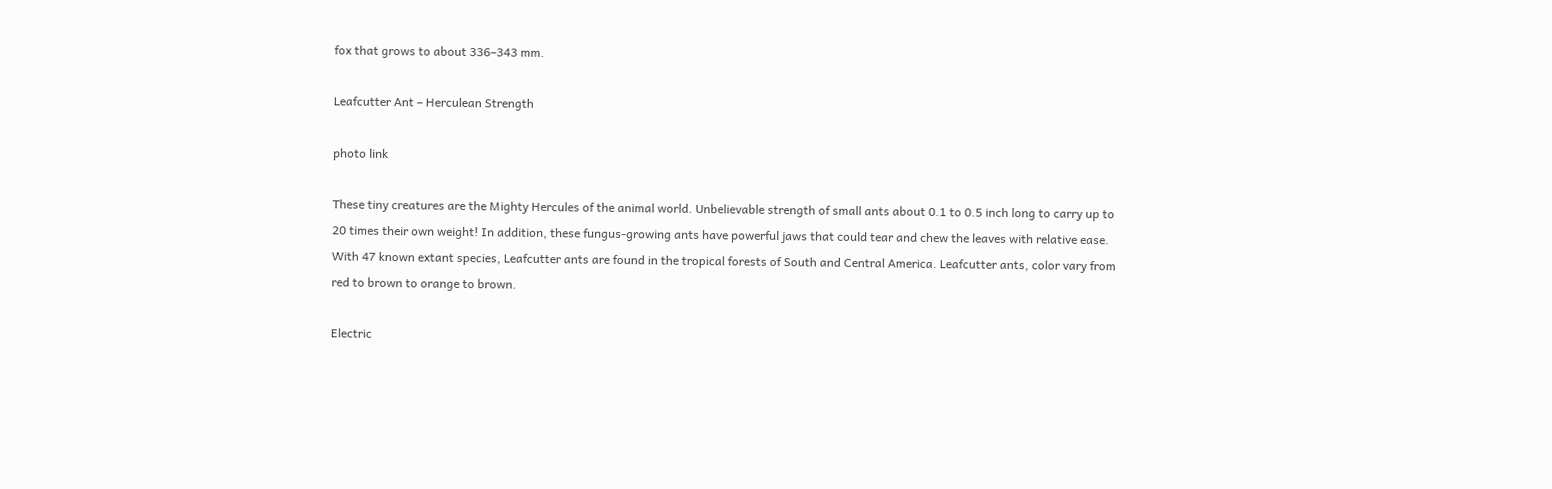fox that grows to about 336–343 mm.

Leafcutter Ant – Herculean Strength

photo link

These tiny creatures are the Mighty Hercules of the animal world. Unbelievable strength of small ants about 0.1 to 0.5 inch long to carry up to 20 times their own weight! In addition, these fungus-growing ants have powerful jaws that could tear and chew the leaves with relative ease. With 47 known extant species, Leafcutter ants are found in the tropical forests of South and Central America. Leafcutter ants, color vary from red to brown to orange to brown.

Electric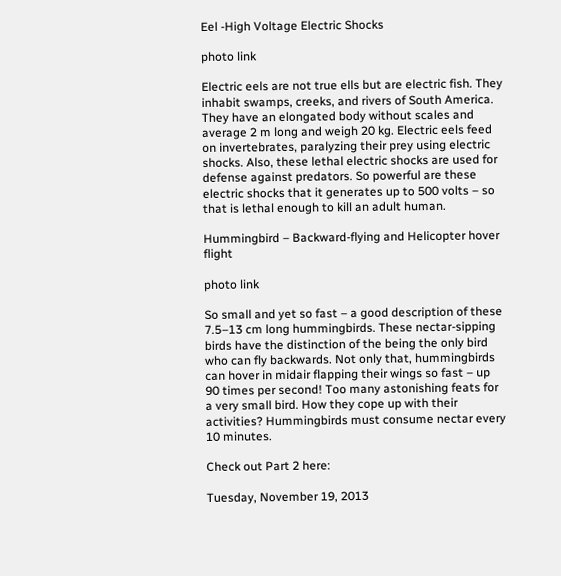Eel -High Voltage Electric Shocks

photo link

Electric eels are not true ells but are electric fish. They inhabit swamps, creeks, and rivers of South America. They have an elongated body without scales and average 2 m long and weigh 20 kg. Electric eels feed on invertebrates, paralyzing their prey using electric shocks. Also, these lethal electric shocks are used for defense against predators. So powerful are these electric shocks that it generates up to 500 volts – so that is lethal enough to kill an adult human.

Hummingbird – Backward-flying and Helicopter hover flight

photo link

So small and yet so fast – a good description of these 7.5–13 cm long hummingbirds. These nectar-sipping birds have the distinction of the being the only bird who can fly backwards. Not only that, hummingbirds can hover in midair flapping their wings so fast – up 90 times per second! Too many astonishing feats for a very small bird. How they cope up with their activities? Hummingbirds must consume nectar every 10 minutes.

Check out Part 2 here:

Tuesday, November 19, 2013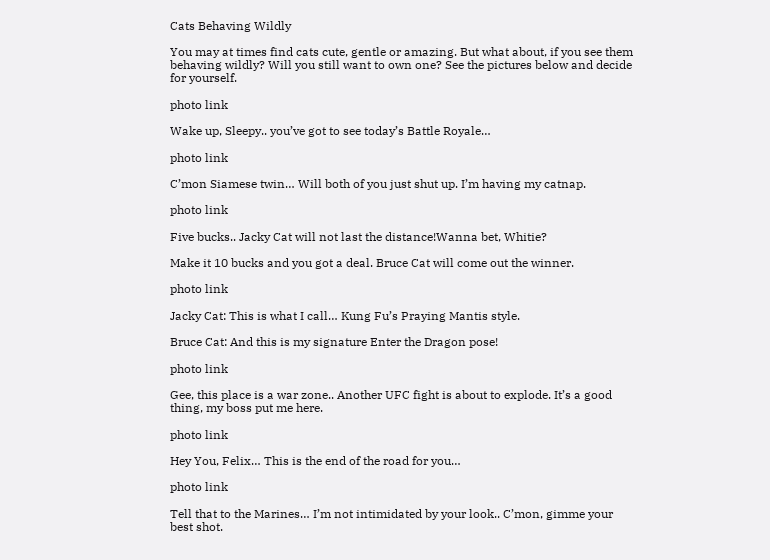Cats Behaving Wildly

You may at times find cats cute, gentle or amazing. But what about, if you see them behaving wildly? Will you still want to own one? See the pictures below and decide for yourself.

photo link

Wake up, Sleepy.. you’ve got to see today’s Battle Royale…

photo link

C’mon Siamese twin… Will both of you just shut up. I’m having my catnap.

photo link

Five bucks.. Jacky Cat will not last the distance!Wanna bet, Whitie?

Make it 10 bucks and you got a deal. Bruce Cat will come out the winner.

photo link

Jacky Cat: This is what I call… Kung Fu’s Praying Mantis style.

Bruce Cat: And this is my signature Enter the Dragon pose!

photo link

Gee, this place is a war zone.. Another UFC fight is about to explode. It’s a good thing, my boss put me here.

photo link

Hey You, Felix… This is the end of the road for you…

photo link

Tell that to the Marines… I’m not intimidated by your look.. C’mon, gimme your best shot.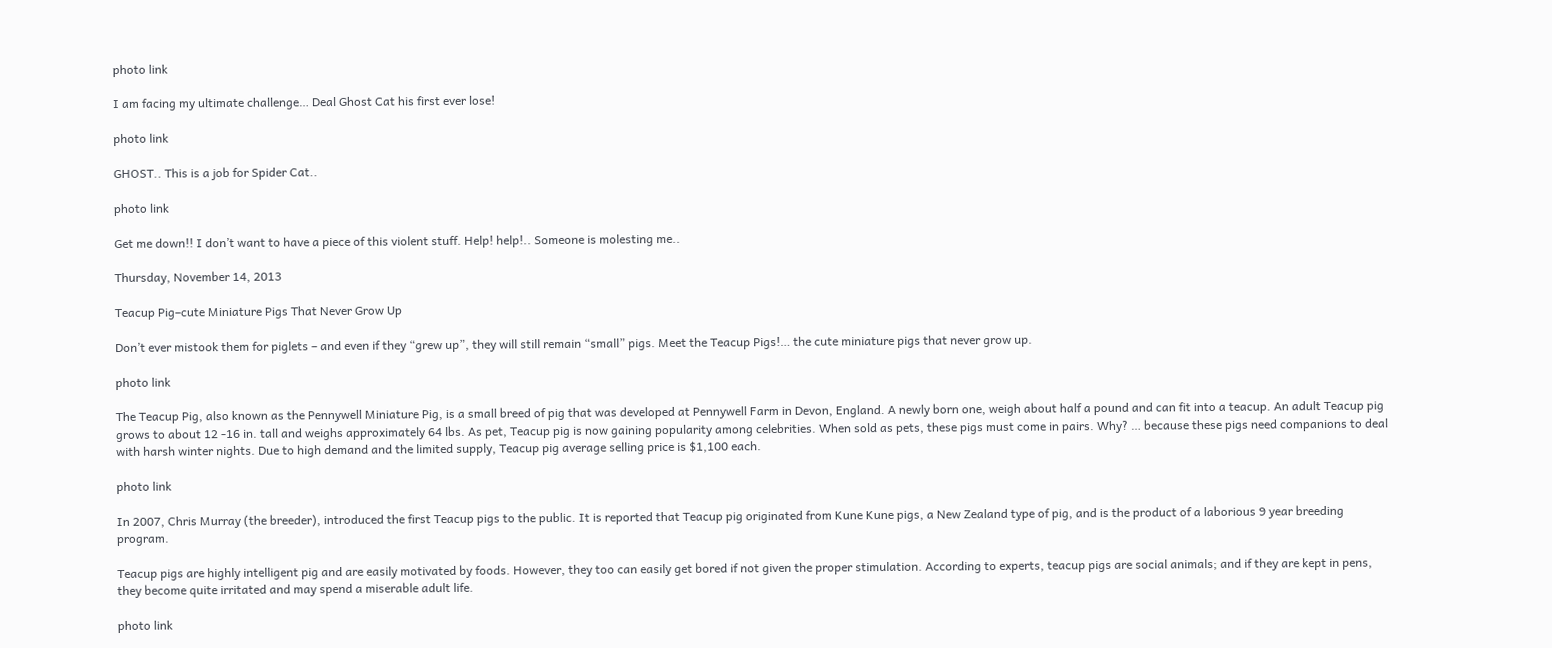photo link

I am facing my ultimate challenge… Deal Ghost Cat his first ever lose!

photo link

GHOST.. This is a job for Spider Cat..

photo link

Get me down!! I don’t want to have a piece of this violent stuff. Help! help!.. Someone is molesting me..

Thursday, November 14, 2013

Teacup Pig–cute Miniature Pigs That Never Grow Up

Don’t ever mistook them for piglets – and even if they “grew up”, they will still remain “small” pigs. Meet the Teacup Pigs!… the cute miniature pigs that never grow up.

photo link

The Teacup Pig, also known as the Pennywell Miniature Pig, is a small breed of pig that was developed at Pennywell Farm in Devon, England. A newly born one, weigh about half a pound and can fit into a teacup. An adult Teacup pig grows to about 12 -16 in. tall and weighs approximately 64 lbs. As pet, Teacup pig is now gaining popularity among celebrities. When sold as pets, these pigs must come in pairs. Why? … because these pigs need companions to deal with harsh winter nights. Due to high demand and the limited supply, Teacup pig average selling price is $1,100 each.

photo link

In 2007, Chris Murray (the breeder), introduced the first Teacup pigs to the public. It is reported that Teacup pig originated from Kune Kune pigs, a New Zealand type of pig, and is the product of a laborious 9 year breeding program.

Teacup pigs are highly intelligent pig and are easily motivated by foods. However, they too can easily get bored if not given the proper stimulation. According to experts, teacup pigs are social animals; and if they are kept in pens, they become quite irritated and may spend a miserable adult life.

photo link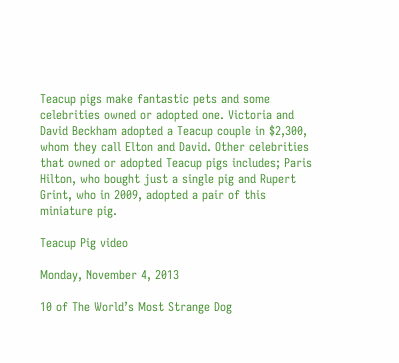Teacup pigs make fantastic pets and some celebrities owned or adopted one. Victoria and David Beckham adopted a Teacup couple in $2,300, whom they call Elton and David. Other celebrities that owned or adopted Teacup pigs includes; Paris Hilton, who bought just a single pig and Rupert Grint, who in 2009, adopted a pair of this miniature pig.

Teacup Pig video

Monday, November 4, 2013

10 of The World’s Most Strange Dog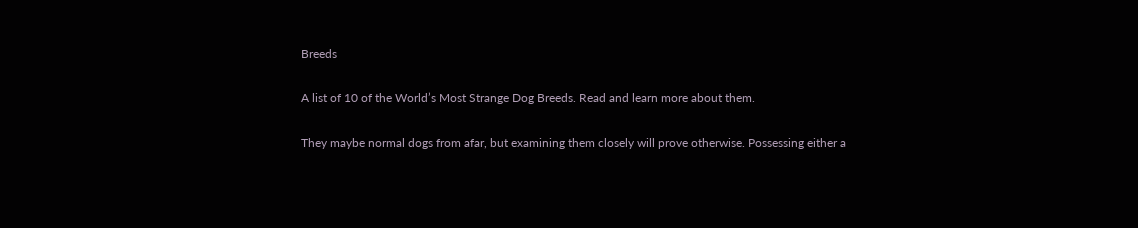Breeds

A list of 10 of the World’s Most Strange Dog Breeds. Read and learn more about them.

They maybe normal dogs from afar, but examining them closely will prove otherwise. Possessing either a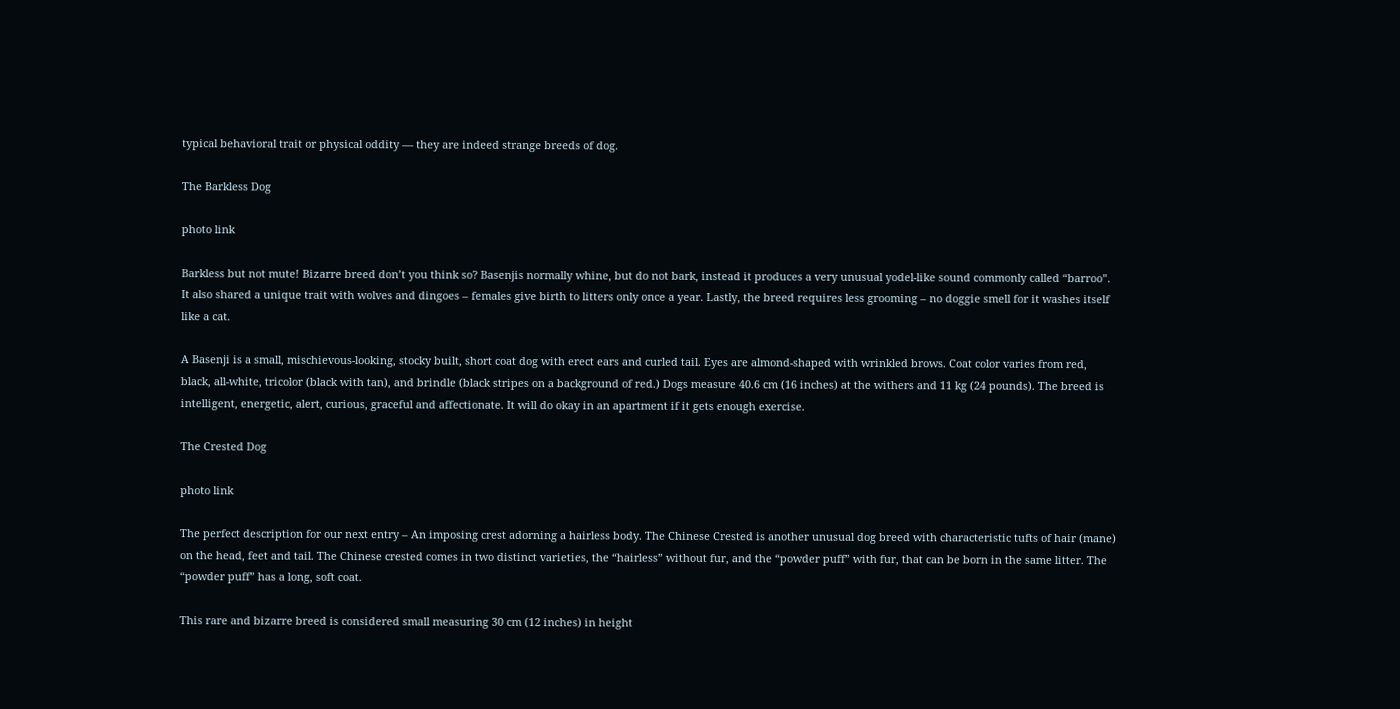typical behavioral trait or physical oddity — they are indeed strange breeds of dog.

The Barkless Dog

photo link

Barkless but not mute! Bizarre breed don’t you think so? Basenjis normally whine, but do not bark, instead it produces a very unusual yodel-like sound commonly called “barroo”. It also shared a unique trait with wolves and dingoes – females give birth to litters only once a year. Lastly, the breed requires less grooming – no doggie smell for it washes itself like a cat.

A Basenji is a small, mischievous-looking, stocky built, short coat dog with erect ears and curled tail. Eyes are almond-shaped with wrinkled brows. Coat color varies from red, black, all-white, tricolor (black with tan), and brindle (black stripes on a background of red.) Dogs measure 40.6 cm (16 inches) at the withers and 11 kg (24 pounds). The breed is intelligent, energetic, alert, curious, graceful and affectionate. It will do okay in an apartment if it gets enough exercise.

The Crested Dog

photo link

The perfect description for our next entry – An imposing crest adorning a hairless body. The Chinese Crested is another unusual dog breed with characteristic tufts of hair (mane) on the head, feet and tail. The Chinese crested comes in two distinct varieties, the “hairless” without fur, and the “powder puff” with fur, that can be born in the same litter. The “powder puff” has a long, soft coat.

This rare and bizarre breed is considered small measuring 30 cm (12 inches) in height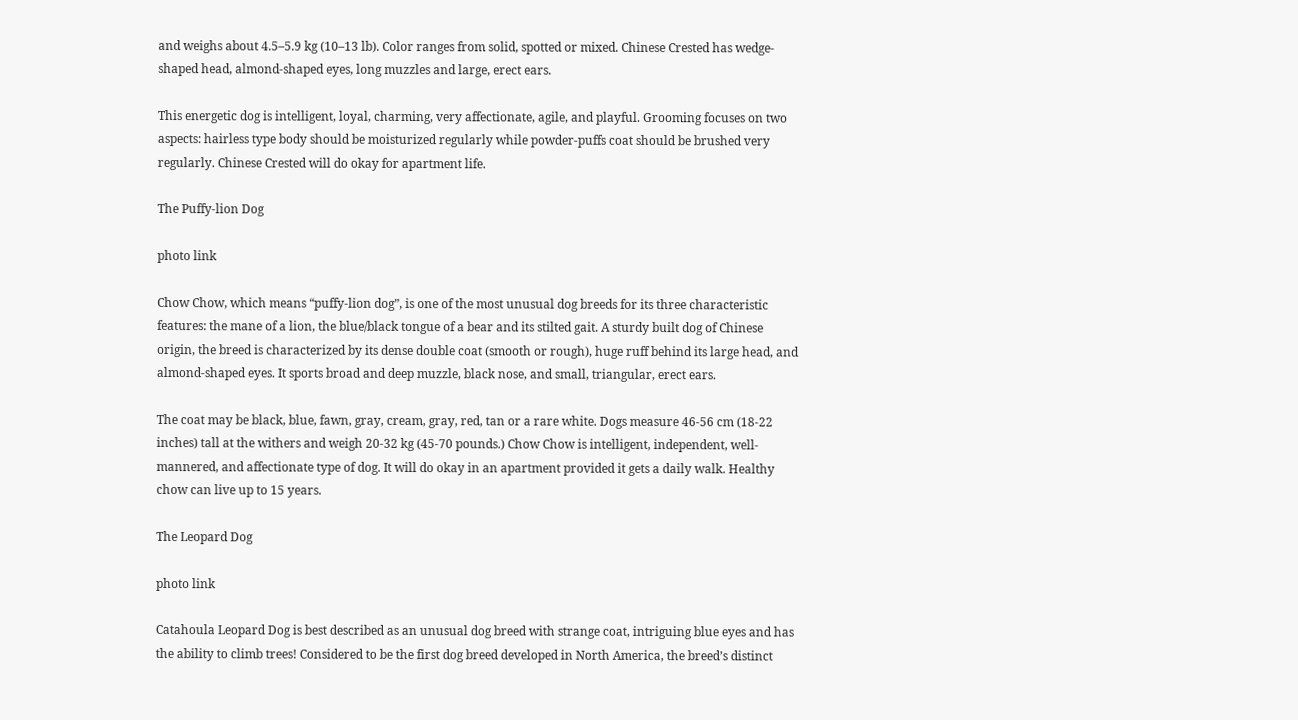and weighs about 4.5–5.9 kg (10–13 lb). Color ranges from solid, spotted or mixed. Chinese Crested has wedge-shaped head, almond-shaped eyes, long muzzles and large, erect ears.

This energetic dog is intelligent, loyal, charming, very affectionate, agile, and playful. Grooming focuses on two aspects: hairless type body should be moisturized regularly while powder-puffs coat should be brushed very regularly. Chinese Crested will do okay for apartment life.

The Puffy-lion Dog

photo link

Chow Chow, which means “puffy-lion dog”, is one of the most unusual dog breeds for its three characteristic features: the mane of a lion, the blue/black tongue of a bear and its stilted gait. A sturdy built dog of Chinese origin, the breed is characterized by its dense double coat (smooth or rough), huge ruff behind its large head, and almond-shaped eyes. It sports broad and deep muzzle, black nose, and small, triangular, erect ears.

The coat may be black, blue, fawn, gray, cream, gray, red, tan or a rare white. Dogs measure 46-56 cm (18-22 inches) tall at the withers and weigh 20-32 kg (45-70 pounds.) Chow Chow is intelligent, independent, well-mannered, and affectionate type of dog. It will do okay in an apartment provided it gets a daily walk. Healthy chow can live up to 15 years.

The Leopard Dog

photo link

Catahoula Leopard Dog is best described as an unusual dog breed with strange coat, intriguing blue eyes and has the ability to climb trees! Considered to be the first dog breed developed in North America, the breed’s distinct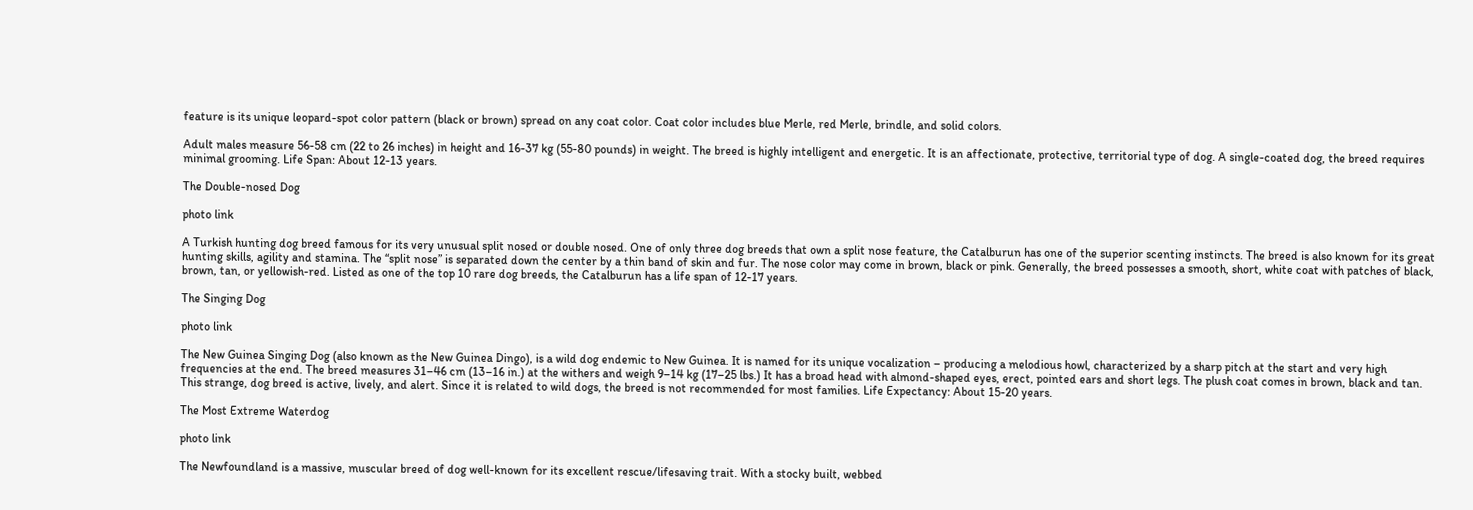feature is its unique leopard-spot color pattern (black or brown) spread on any coat color. Coat color includes blue Merle, red Merle, brindle, and solid colors.

Adult males measure 56-58 cm (22 to 26 inches) in height and 16-37 kg (55-80 pounds) in weight. The breed is highly intelligent and energetic. It is an affectionate, protective, territorial type of dog. A single-coated dog, the breed requires minimal grooming. Life Span: About 12-13 years.

The Double-nosed Dog

photo link

A Turkish hunting dog breed famous for its very unusual split nosed or double nosed. One of only three dog breeds that own a split nose feature, the Catalburun has one of the superior scenting instincts. The breed is also known for its great hunting skills, agility and stamina. The “split nose” is separated down the center by a thin band of skin and fur. The nose color may come in brown, black or pink. Generally, the breed possesses a smooth, short, white coat with patches of black, brown, tan, or yellowish-red. Listed as one of the top 10 rare dog breeds, the Catalburun has a life span of 12-17 years.

The Singing Dog

photo link

The New Guinea Singing Dog (also known as the New Guinea Dingo), is a wild dog endemic to New Guinea. It is named for its unique vocalization – producing a melodious howl, characterized by a sharp pitch at the start and very high frequencies at the end. The breed measures 31–46 cm (13–16 in.) at the withers and weigh 9–14 kg (17–25 lbs.) It has a broad head with almond-shaped eyes, erect, pointed ears and short legs. The plush coat comes in brown, black and tan. This strange, dog breed is active, lively, and alert. Since it is related to wild dogs, the breed is not recommended for most families. Life Expectancy: About 15-20 years.

The Most Extreme Waterdog

photo link

The Newfoundland is a massive, muscular breed of dog well-known for its excellent rescue/lifesaving trait. With a stocky built, webbed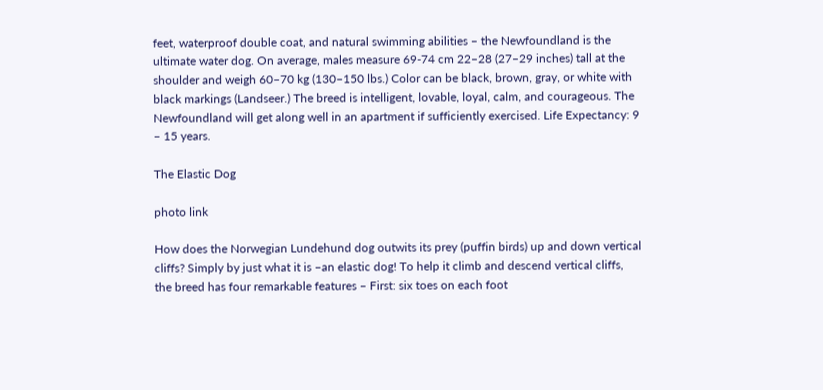feet, waterproof double coat, and natural swimming abilities – the Newfoundland is the ultimate water dog. On average, males measure 69-74 cm 22–28 (27–29 inches) tall at the shoulder and weigh 60–70 kg (130–150 lbs.) Color can be black, brown, gray, or white with black markings (Landseer.) The breed is intelligent, lovable, loyal, calm, and courageous. The Newfoundland will get along well in an apartment if sufficiently exercised. Life Expectancy: 9 – 15 years.

The Elastic Dog

photo link

How does the Norwegian Lundehund dog outwits its prey (puffin birds) up and down vertical cliffs? Simply by just what it is –an elastic dog! To help it climb and descend vertical cliffs, the breed has four remarkable features – First: six toes on each foot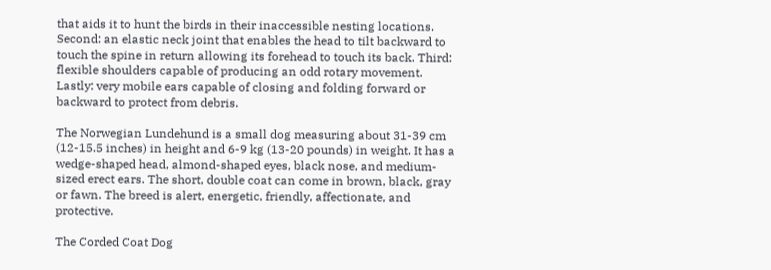that aids it to hunt the birds in their inaccessible nesting locations. Second: an elastic neck joint that enables the head to tilt backward to touch the spine in return allowing its forehead to touch its back. Third: flexible shoulders capable of producing an odd rotary movement. Lastly: very mobile ears capable of closing and folding forward or backward to protect from debris.

The Norwegian Lundehund is a small dog measuring about 31-39 cm (12-15.5 inches) in height and 6-9 kg (13-20 pounds) in weight. It has a wedge-shaped head, almond-shaped eyes, black nose, and medium-sized erect ears. The short, double coat can come in brown, black, gray or fawn. The breed is alert, energetic, friendly, affectionate, and protective.

The Corded Coat Dog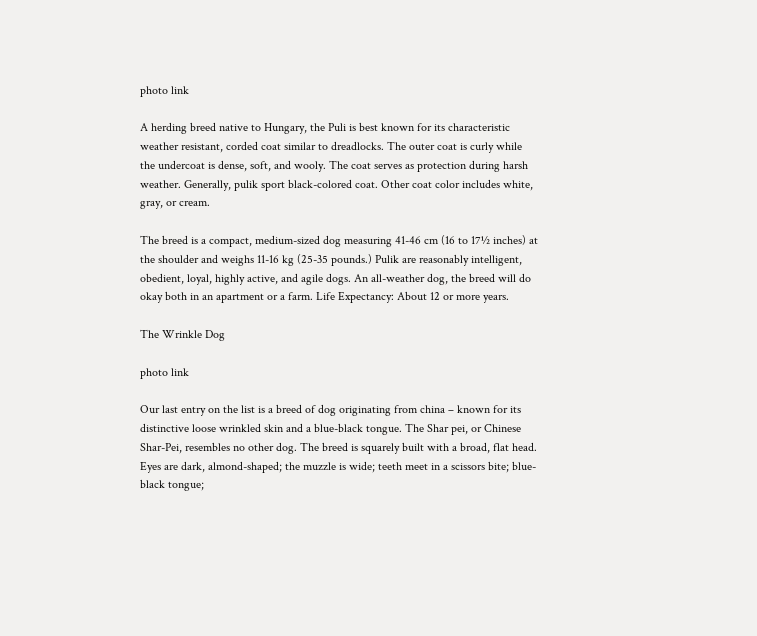photo link

A herding breed native to Hungary, the Puli is best known for its characteristic weather resistant, corded coat similar to dreadlocks. The outer coat is curly while the undercoat is dense, soft, and wooly. The coat serves as protection during harsh weather. Generally, pulik sport black-colored coat. Other coat color includes white, gray, or cream.

The breed is a compact, medium-sized dog measuring 41-46 cm (16 to 17½ inches) at the shoulder and weighs 11-16 kg (25-35 pounds.) Pulik are reasonably intelligent, obedient, loyal, highly active, and agile dogs. An all-weather dog, the breed will do okay both in an apartment or a farm. Life Expectancy: About 12 or more years.

The Wrinkle Dog

photo link

Our last entry on the list is a breed of dog originating from china – known for its distinctive loose wrinkled skin and a blue-black tongue. The Shar pei, or Chinese Shar-Pei, resembles no other dog. The breed is squarely built with a broad, flat head. Eyes are dark, almond-shaped; the muzzle is wide; teeth meet in a scissors bite; blue-black tongue;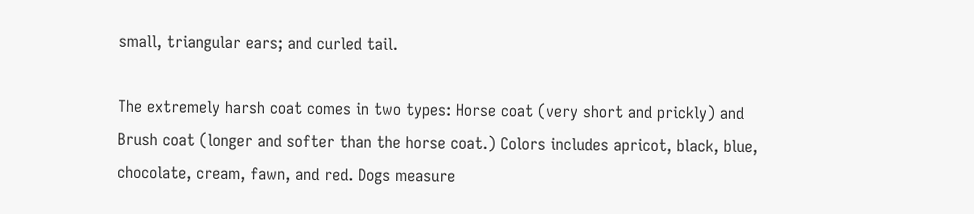small, triangular ears; and curled tail.

The extremely harsh coat comes in two types: Horse coat (very short and prickly) and Brush coat (longer and softer than the horse coat.) Colors includes apricot, black, blue, chocolate, cream, fawn, and red. Dogs measure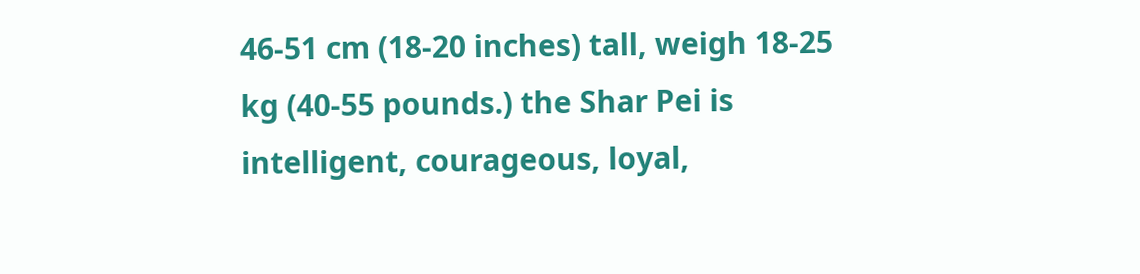46-51 cm (18-20 inches) tall, weigh 18-25 kg (40-55 pounds.) the Shar Pei is intelligent, courageous, loyal,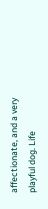affectionate, and a very playful dog. Life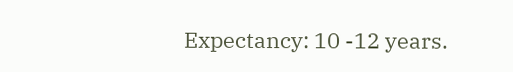Expectancy: 10 -12 years.